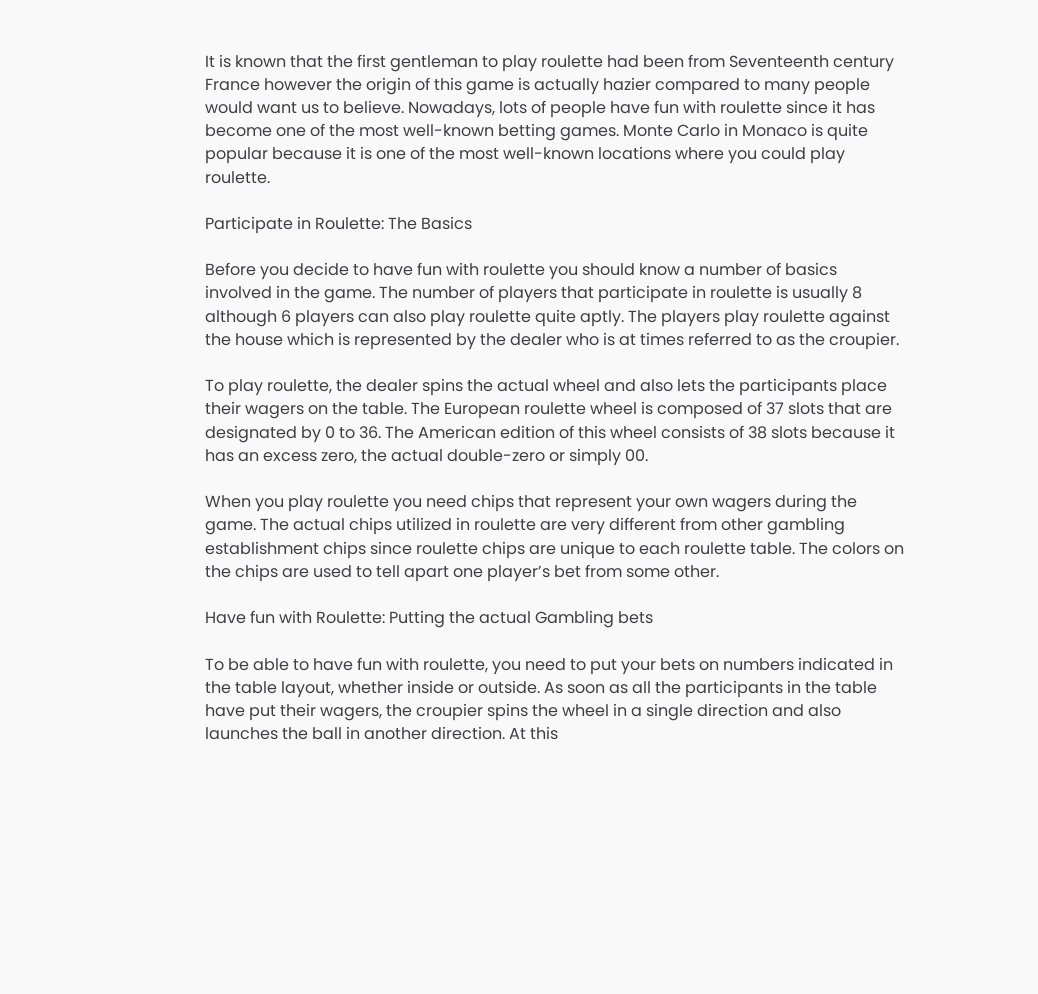It is known that the first gentleman to play roulette had been from Seventeenth century France however the origin of this game is actually hazier compared to many people would want us to believe. Nowadays, lots of people have fun with roulette since it has become one of the most well-known betting games. Monte Carlo in Monaco is quite popular because it is one of the most well-known locations where you could play roulette.

Participate in Roulette: The Basics

Before you decide to have fun with roulette you should know a number of basics involved in the game. The number of players that participate in roulette is usually 8 although 6 players can also play roulette quite aptly. The players play roulette against the house which is represented by the dealer who is at times referred to as the croupier.

To play roulette, the dealer spins the actual wheel and also lets the participants place their wagers on the table. The European roulette wheel is composed of 37 slots that are designated by 0 to 36. The American edition of this wheel consists of 38 slots because it has an excess zero, the actual double-zero or simply 00.

When you play roulette you need chips that represent your own wagers during the game. The actual chips utilized in roulette are very different from other gambling establishment chips since roulette chips are unique to each roulette table. The colors on the chips are used to tell apart one player’s bet from some other.

Have fun with Roulette: Putting the actual Gambling bets

To be able to have fun with roulette, you need to put your bets on numbers indicated in the table layout, whether inside or outside. As soon as all the participants in the table have put their wagers, the croupier spins the wheel in a single direction and also launches the ball in another direction. At this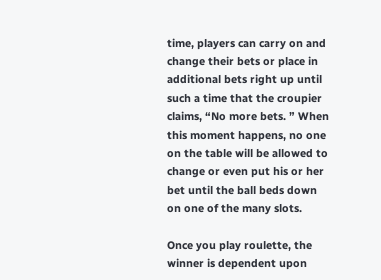time, players can carry on and change their bets or place in additional bets right up until such a time that the croupier claims, “No more bets. ” When this moment happens, no one on the table will be allowed to change or even put his or her bet until the ball beds down on one of the many slots.

Once you play roulette, the winner is dependent upon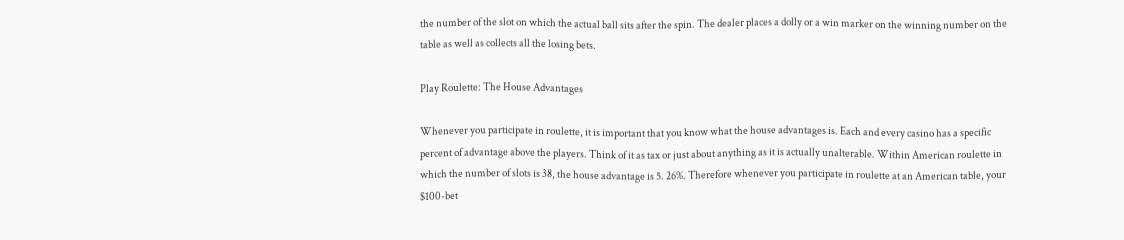the number of the slot on which the actual ball sits after the spin. The dealer places a dolly or a win marker on the winning number on the table as well as collects all the losing bets.

Play Roulette: The House Advantages

Whenever you participate in roulette, it is important that you know what the house advantages is. Each and every casino has a specific percent of advantage above the players. Think of it as tax or just about anything as it is actually unalterable. Within American roulette in which the number of slots is 38, the house advantage is 5. 26%. Therefore whenever you participate in roulette at an American table, your $100-bet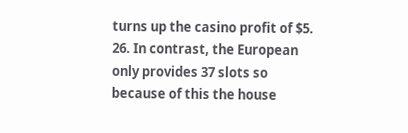turns up the casino profit of $5. 26. In contrast, the European only provides 37 slots so because of this the house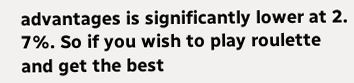advantages is significantly lower at 2. 7%. So if you wish to play roulette and get the best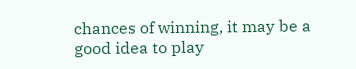chances of winning, it may be a good idea to play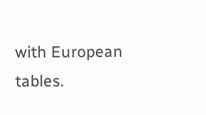with European tables.